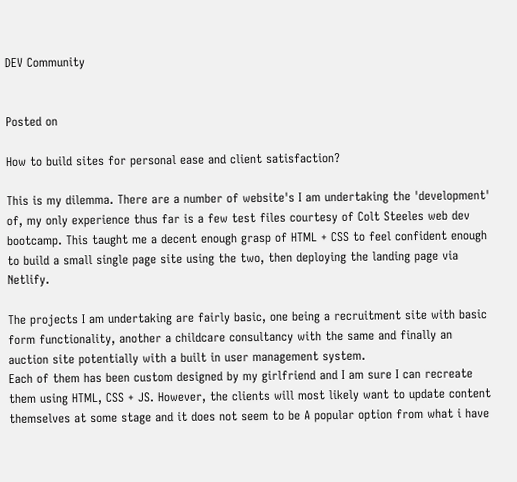DEV Community


Posted on

How to build sites for personal ease and client satisfaction?

This is my dilemma. There are a number of website's I am undertaking the 'development' of, my only experience thus far is a few test files courtesy of Colt Steeles web dev bootcamp. This taught me a decent enough grasp of HTML + CSS to feel confident enough to build a small single page site using the two, then deploying the landing page via Netlify.

The projects I am undertaking are fairly basic, one being a recruitment site with basic form functionality, another a childcare consultancy with the same and finally an auction site potentially with a built in user management system.
Each of them has been custom designed by my girlfriend and I am sure I can recreate them using HTML, CSS + JS. However, the clients will most likely want to update content themselves at some stage and it does not seem to be A popular option from what i have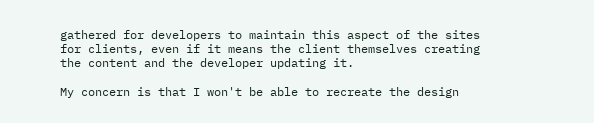gathered for developers to maintain this aspect of the sites for clients, even if it means the client themselves creating the content and the developer updating it.

My concern is that I won't be able to recreate the design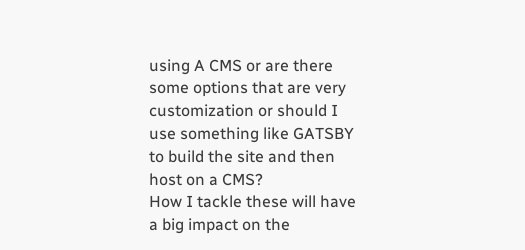using A CMS or are there some options that are very customization or should I use something like GATSBY to build the site and then host on a CMS?
How I tackle these will have a big impact on the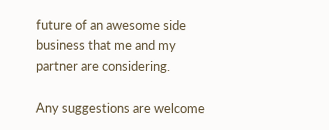future of an awesome side business that me and my partner are considering.

Any suggestions are welcome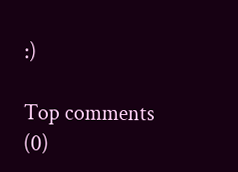:)

Top comments (0)